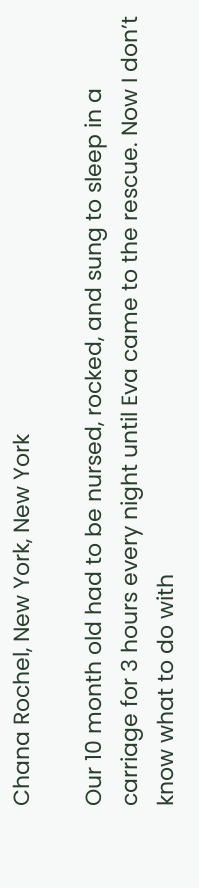Chana Rochel, New York, New York

Our 10 month old had to be nursed, rocked, and sung to sleep in a carriage for 3 hours every night until Eva came to the rescue. Now I don’t know what to do with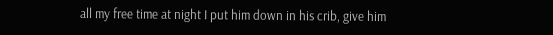all my free time at night I put him down in his crib, give him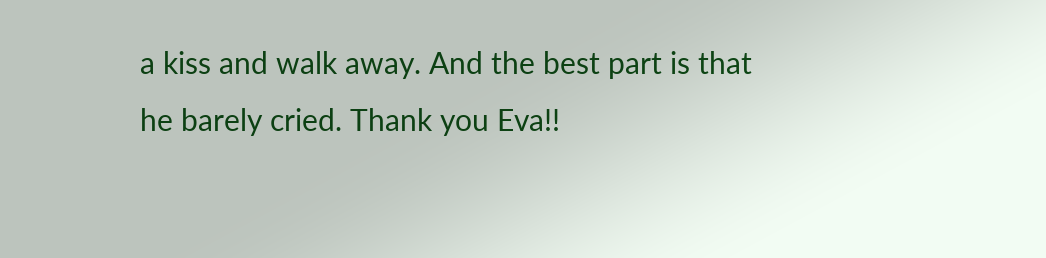a kiss and walk away. And the best part is that he barely cried. Thank you Eva!!